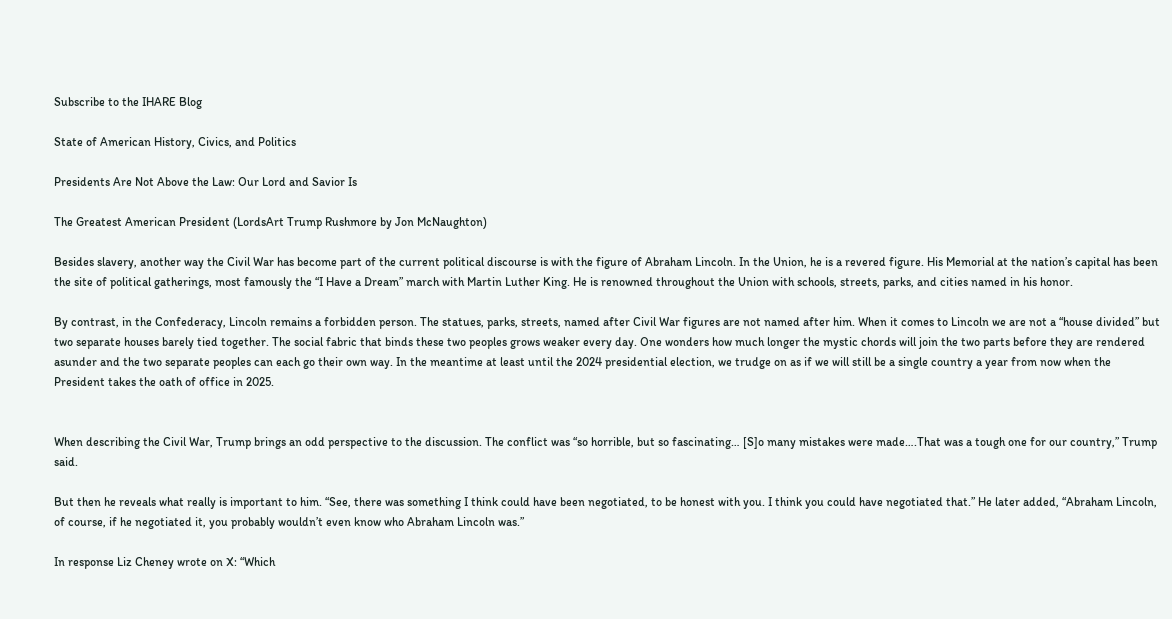Subscribe to the IHARE Blog

State of American History, Civics, and Politics

Presidents Are Not Above the Law: Our Lord and Savior Is

The Greatest American President (LordsArt Trump Rushmore by Jon McNaughton)

Besides slavery, another way the Civil War has become part of the current political discourse is with the figure of Abraham Lincoln. In the Union, he is a revered figure. His Memorial at the nation’s capital has been the site of political gatherings, most famously the “I Have a Dream” march with Martin Luther King. He is renowned throughout the Union with schools, streets, parks, and cities named in his honor.

By contrast, in the Confederacy, Lincoln remains a forbidden person. The statues, parks, streets, named after Civil War figures are not named after him. When it comes to Lincoln we are not a “house divided” but two separate houses barely tied together. The social fabric that binds these two peoples grows weaker every day. One wonders how much longer the mystic chords will join the two parts before they are rendered asunder and the two separate peoples can each go their own way. In the meantime at least until the 2024 presidential election, we trudge on as if we will still be a single country a year from now when the President takes the oath of office in 2025.


When describing the Civil War, Trump brings an odd perspective to the discussion. The conflict was “so horrible, but so fascinating… [S]o many mistakes were made….That was a tough one for our country,” Trump said.

But then he reveals what really is important to him. “See, there was something I think could have been negotiated, to be honest with you. I think you could have negotiated that.” He later added, “Abraham Lincoln, of course, if he negotiated it, you probably wouldn’t even know who Abraham Lincoln was.”

In response Liz Cheney wrote on X: “Which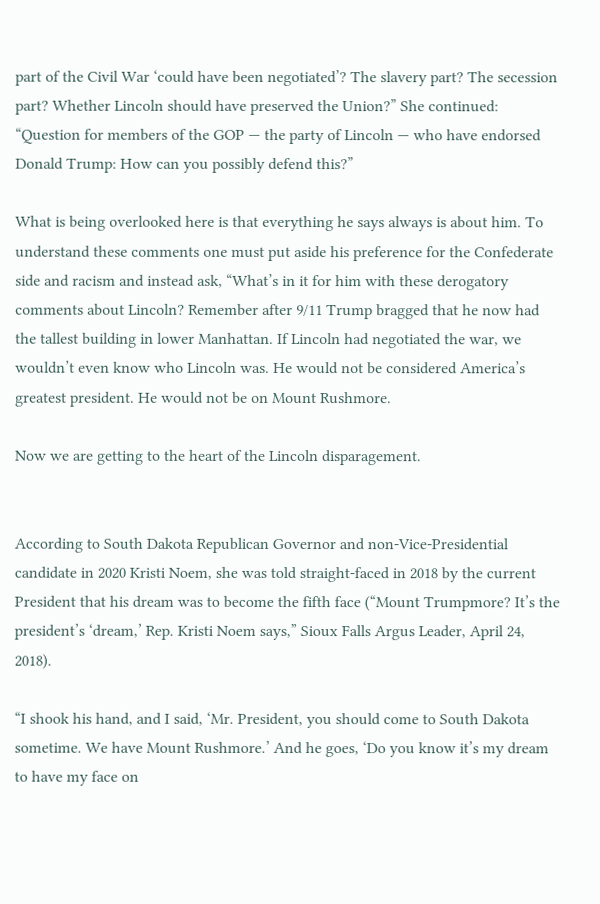part of the Civil War ‘could have been negotiated’? The slavery part? The secession part? Whether Lincoln should have preserved the Union?” She continued: “Question for members of the GOP — the party of Lincoln — who have endorsed Donald Trump: How can you possibly defend this?”

What is being overlooked here is that everything he says always is about him. To understand these comments one must put aside his preference for the Confederate side and racism and instead ask, “What’s in it for him with these derogatory comments about Lincoln? Remember after 9/11 Trump bragged that he now had the tallest building in lower Manhattan. If Lincoln had negotiated the war, we wouldn’t even know who Lincoln was. He would not be considered America’s greatest president. He would not be on Mount Rushmore.

Now we are getting to the heart of the Lincoln disparagement.


According to South Dakota Republican Governor and non-Vice-Presidential candidate in 2020 Kristi Noem, she was told straight-faced in 2018 by the current President that his dream was to become the fifth face (“Mount Trumpmore? It’s the president’s ‘dream,’ Rep. Kristi Noem says,” Sioux Falls Argus Leader, April 24, 2018).

“I shook his hand, and I said, ‘Mr. President, you should come to South Dakota sometime. We have Mount Rushmore.’ And he goes, ‘Do you know it’s my dream to have my face on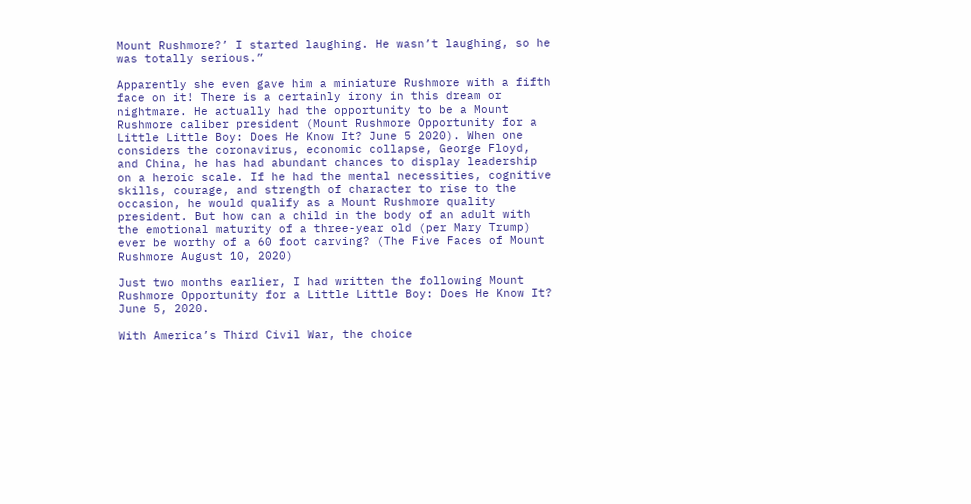Mount Rushmore?’ I started laughing. He wasn’t laughing, so he was totally serious.”

Apparently she even gave him a miniature Rushmore with a fifth face on it! There is a certainly irony in this dream or nightmare. He actually had the opportunity to be a Mount Rushmore caliber president (Mount Rushmore Opportunity for a Little Little Boy: Does He Know It? June 5 2020). When one considers the coronavirus, economic collapse, George Floyd, and China, he has had abundant chances to display leadership on a heroic scale. If he had the mental necessities, cognitive skills, courage, and strength of character to rise to the occasion, he would qualify as a Mount Rushmore quality president. But how can a child in the body of an adult with the emotional maturity of a three-year old (per Mary Trump) ever be worthy of a 60 foot carving? (The Five Faces of Mount Rushmore August 10, 2020)

Just two months earlier, I had written the following Mount Rushmore Opportunity for a Little Little Boy: Does He Know It? June 5, 2020.

With America’s Third Civil War, the choice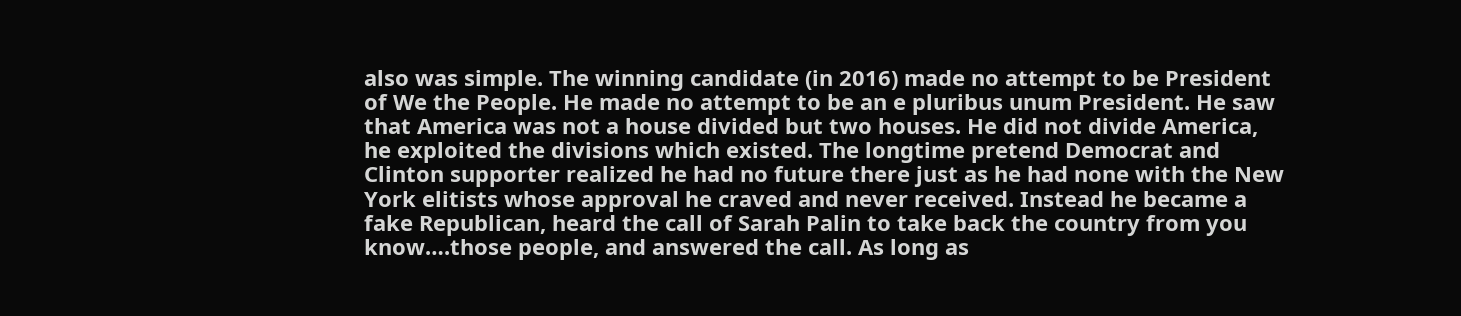also was simple. The winning candidate (in 2016) made no attempt to be President of We the People. He made no attempt to be an e pluribus unum President. He saw that America was not a house divided but two houses. He did not divide America, he exploited the divisions which existed. The longtime pretend Democrat and Clinton supporter realized he had no future there just as he had none with the New York elitists whose approval he craved and never received. Instead he became a fake Republican, heard the call of Sarah Palin to take back the country from you know….those people, and answered the call. As long as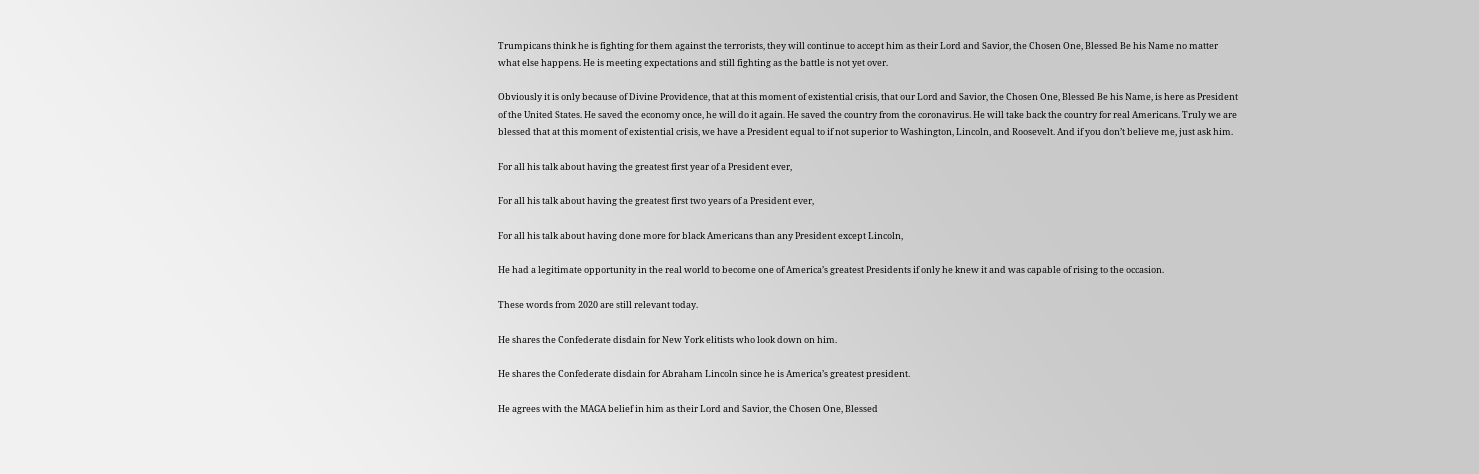Trumpicans think he is fighting for them against the terrorists, they will continue to accept him as their Lord and Savior, the Chosen One, Blessed Be his Name no matter what else happens. He is meeting expectations and still fighting as the battle is not yet over.

Obviously it is only because of Divine Providence, that at this moment of existential crisis, that our Lord and Savior, the Chosen One, Blessed Be his Name, is here as President of the United States. He saved the economy once, he will do it again. He saved the country from the coronavirus. He will take back the country for real Americans. Truly we are blessed that at this moment of existential crisis, we have a President equal to if not superior to Washington, Lincoln, and Roosevelt. And if you don’t believe me, just ask him.

For all his talk about having the greatest first year of a President ever,

For all his talk about having the greatest first two years of a President ever,

For all his talk about having done more for black Americans than any President except Lincoln,

He had a legitimate opportunity in the real world to become one of America’s greatest Presidents if only he knew it and was capable of rising to the occasion.

These words from 2020 are still relevant today.

He shares the Confederate disdain for New York elitists who look down on him.

He shares the Confederate disdain for Abraham Lincoln since he is America’s greatest president.

He agrees with the MAGA belief in him as their Lord and Savior, the Chosen One, Blessed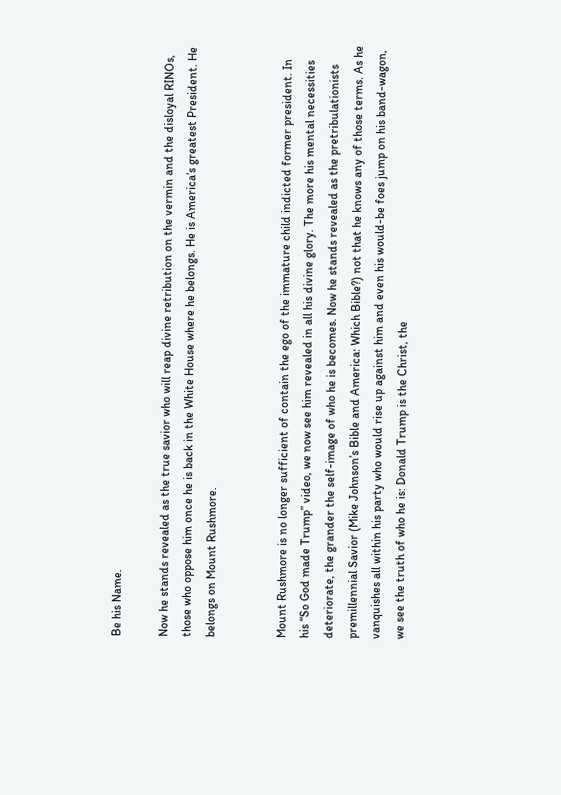Be his Name.

Now he stands revealed as the true savior who will reap divine retribution on the vermin and the disloyal RINOs, those who oppose him once he is back in the White House where he belongs. He is America’s greatest President. He belongs on Mount Rushmore.


Mount Rushmore is no longer sufficient of contain the ego of the immature child indicted former president. In his “So God made Trump” video, we now see him revealed in all his divine glory. The more his mental necessities deteriorate, the grander the self-image of who he is becomes. Now he stands revealed as the pretribulationists premillennial Savior (Mike Johnson’s Bible and America: Which Bible?) not that he knows any of those terms. As he vanquishes all within his party who would rise up against him and even his would-be foes jump on his band-wagon, we see the truth of who he is: Donald Trump is the Christ, the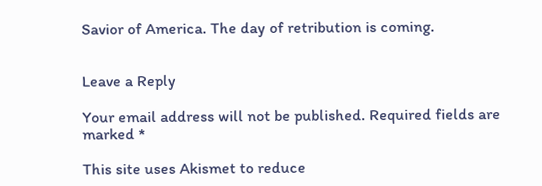Savior of America. The day of retribution is coming.


Leave a Reply

Your email address will not be published. Required fields are marked *

This site uses Akismet to reduce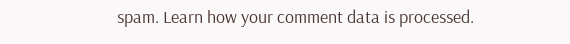spam. Learn how your comment data is processed.